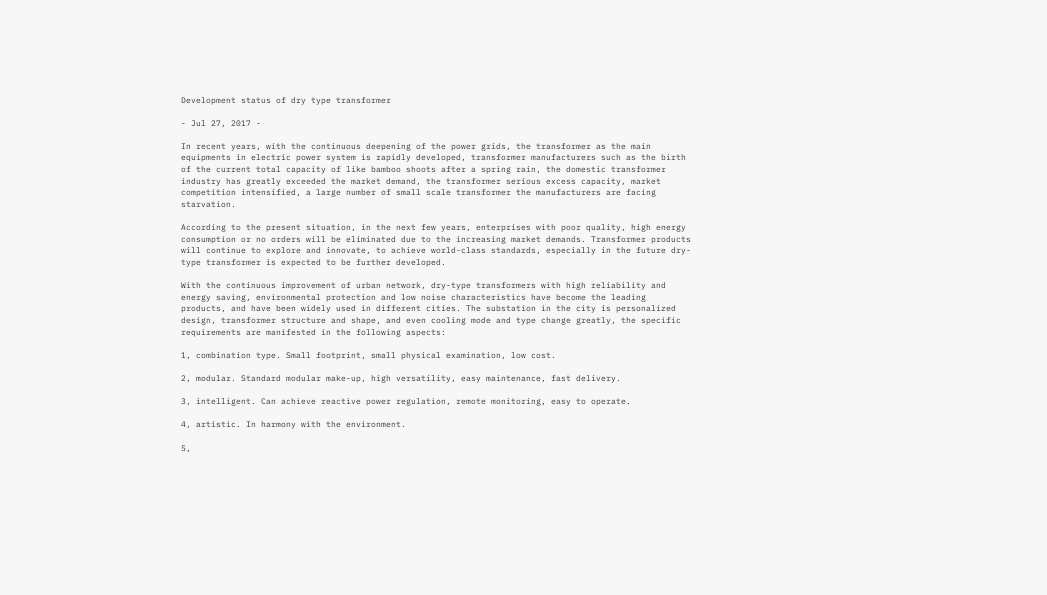Development status of dry type transformer

- Jul 27, 2017 -

In recent years, with the continuous deepening of the power grids, the transformer as the main equipments in electric power system is rapidly developed, transformer manufacturers such as the birth of the current total capacity of like bamboo shoots after a spring rain, the domestic transformer industry has greatly exceeded the market demand, the transformer serious excess capacity, market competition intensified, a large number of small scale transformer the manufacturers are facing starvation.

According to the present situation, in the next few years, enterprises with poor quality, high energy consumption or no orders will be eliminated due to the increasing market demands. Transformer products will continue to explore and innovate, to achieve world-class standards, especially in the future dry-type transformer is expected to be further developed.

With the continuous improvement of urban network, dry-type transformers with high reliability and energy saving, environmental protection and low noise characteristics have become the leading products, and have been widely used in different cities. The substation in the city is personalized design, transformer structure and shape, and even cooling mode and type change greatly, the specific requirements are manifested in the following aspects:

1, combination type. Small footprint, small physical examination, low cost.

2, modular. Standard modular make-up, high versatility, easy maintenance, fast delivery.

3, intelligent. Can achieve reactive power regulation, remote monitoring, easy to operate.

4, artistic. In harmony with the environment.

5,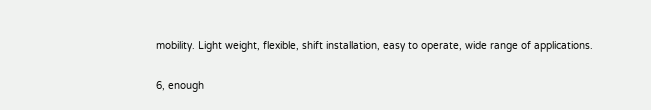mobility. Light weight, flexible, shift installation, easy to operate, wide range of applications.

6, enough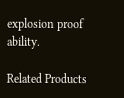explosion proof ability.

Related Products